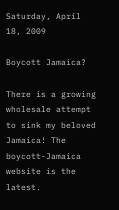Saturday, April 18, 2009

Boycott Jamaica?

There is a growing wholesale attempt to sink my beloved Jamaica! The boycott-Jamaica website is the latest.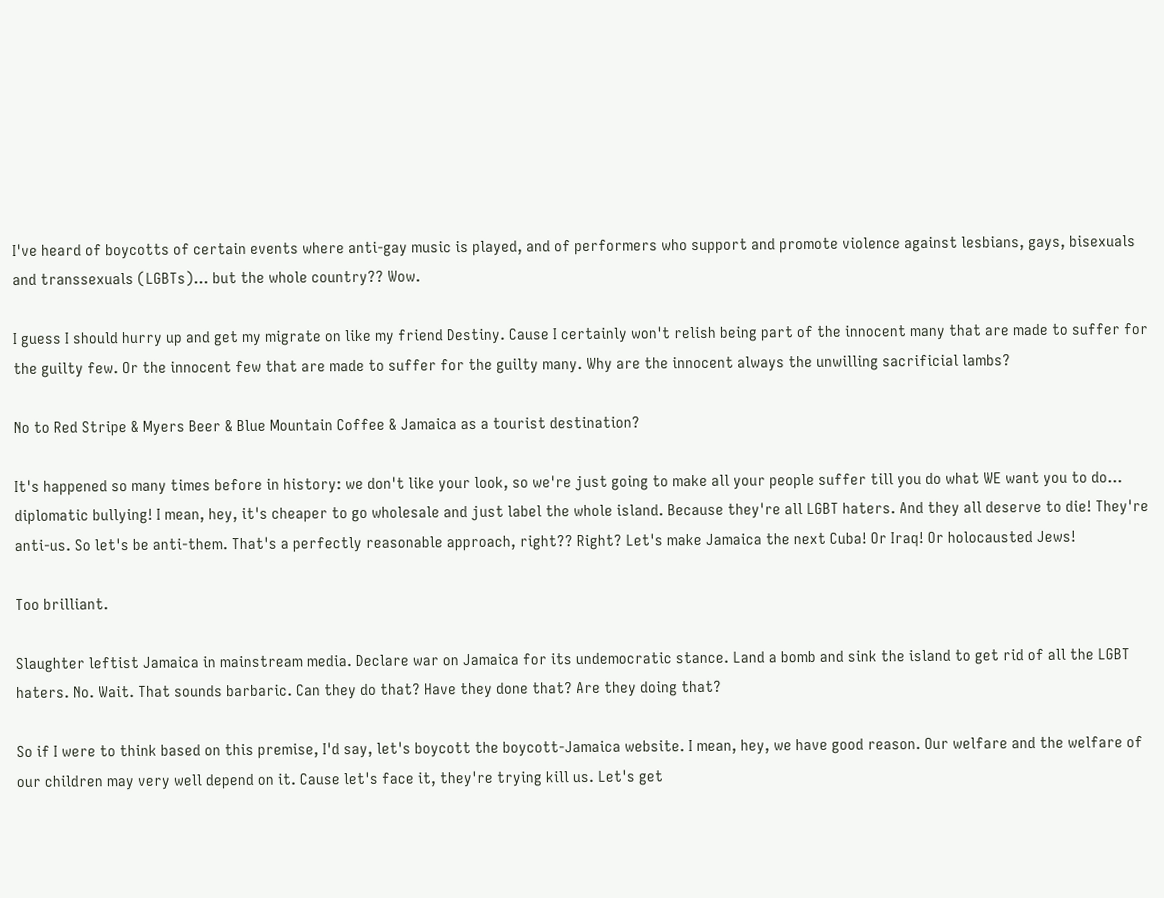I've heard of boycotts of certain events where anti-gay music is played, and of performers who support and promote violence against lesbians, gays, bisexuals and transsexuals (LGBTs)... but the whole country?? Wow.

I guess I should hurry up and get my migrate on like my friend Destiny. Cause I certainly won't relish being part of the innocent many that are made to suffer for the guilty few. Or the innocent few that are made to suffer for the guilty many. Why are the innocent always the unwilling sacrificial lambs?

No to Red Stripe & Myers Beer & Blue Mountain Coffee & Jamaica as a tourist destination?

It's happened so many times before in history: we don't like your look, so we're just going to make all your people suffer till you do what WE want you to do... diplomatic bullying! I mean, hey, it's cheaper to go wholesale and just label the whole island. Because they're all LGBT haters. And they all deserve to die! They're anti-us. So let's be anti-them. That's a perfectly reasonable approach, right?? Right? Let's make Jamaica the next Cuba! Or Iraq! Or holocausted Jews!

Too brilliant.

Slaughter leftist Jamaica in mainstream media. Declare war on Jamaica for its undemocratic stance. Land a bomb and sink the island to get rid of all the LGBT haters. No. Wait. That sounds barbaric. Can they do that? Have they done that? Are they doing that?

So if I were to think based on this premise, I'd say, let's boycott the boycott-Jamaica website. I mean, hey, we have good reason. Our welfare and the welfare of our children may very well depend on it. Cause let's face it, they're trying kill us. Let's get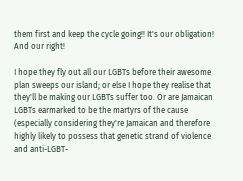them first and keep the cycle going!! It's our obligation! And our right!

I hope they fly out all our LGBTs before their awesome plan sweeps our island; or else I hope they realise that they'll be making our LGBTs suffer too. Or are Jamaican LGBTs earmarked to be the martyrs of the cause (especially considering they're Jamaican and therefore highly likely to possess that genetic strand of violence and anti-LGBT-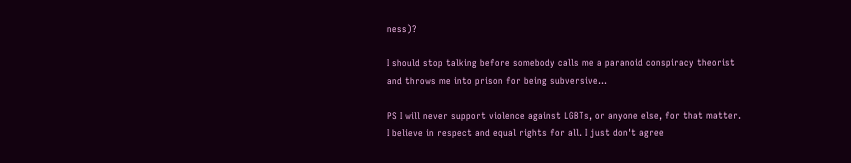ness)?

I should stop talking before somebody calls me a paranoid conspiracy theorist and throws me into prison for being subversive...

PS I will never support violence against LGBTs, or anyone else, for that matter. I believe in respect and equal rights for all. I just don't agree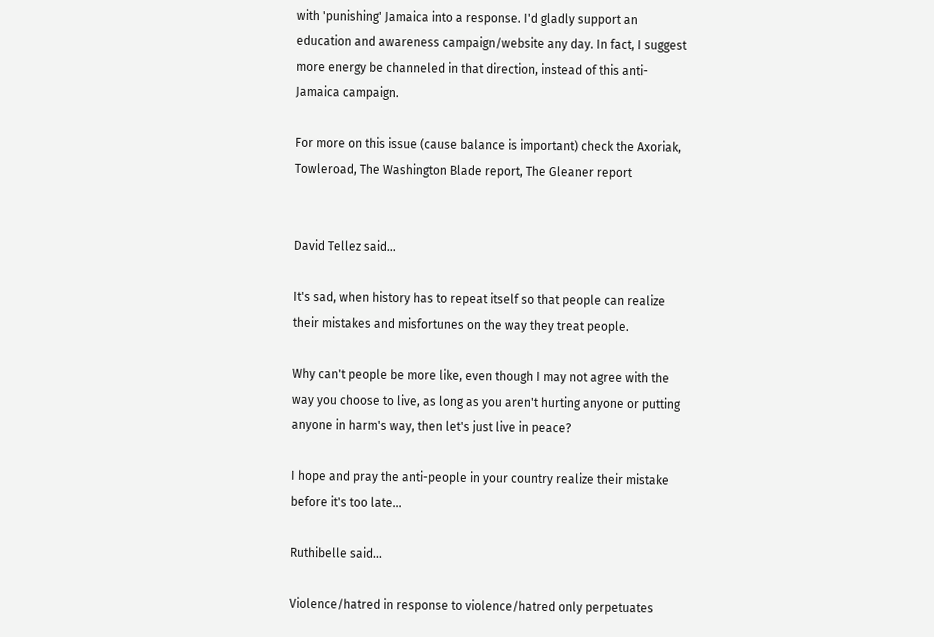with 'punishing' Jamaica into a response. I'd gladly support an education and awareness campaign/website any day. In fact, I suggest more energy be channeled in that direction, instead of this anti-Jamaica campaign.

For more on this issue (cause balance is important) check the Axoriak, Towleroad, The Washington Blade report, The Gleaner report


David Tellez said...

It's sad, when history has to repeat itself so that people can realize their mistakes and misfortunes on the way they treat people.

Why can't people be more like, even though I may not agree with the way you choose to live, as long as you aren't hurting anyone or putting anyone in harm's way, then let's just live in peace?

I hope and pray the anti-people in your country realize their mistake before it's too late...

Ruthibelle said...

Violence/hatred in response to violence/hatred only perpetuates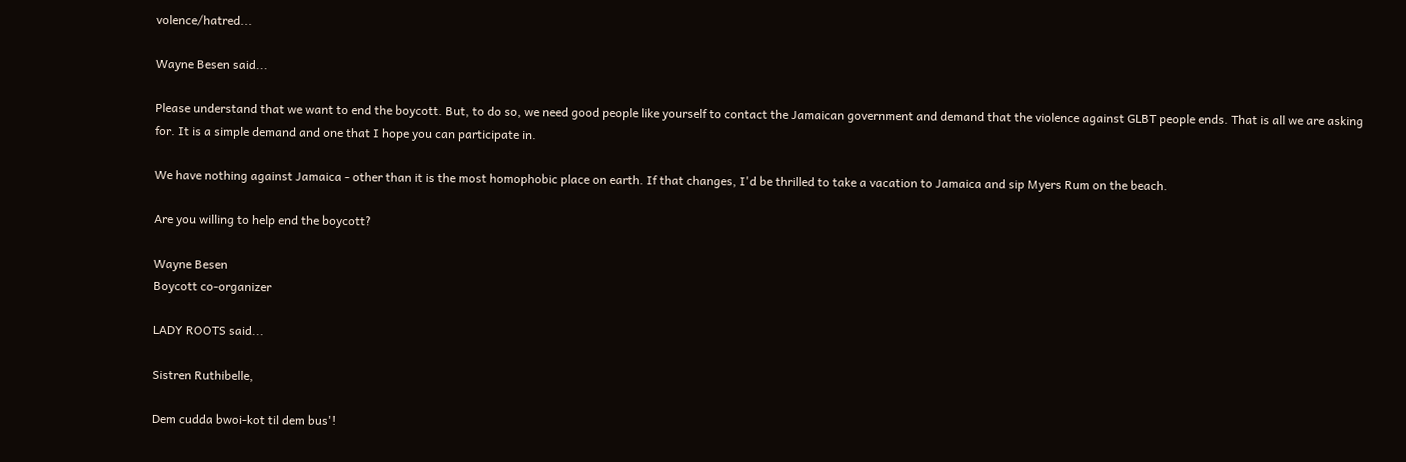volence/hatred...

Wayne Besen said...

Please understand that we want to end the boycott. But, to do so, we need good people like yourself to contact the Jamaican government and demand that the violence against GLBT people ends. That is all we are asking for. It is a simple demand and one that I hope you can participate in.

We have nothing against Jamaica - other than it is the most homophobic place on earth. If that changes, I'd be thrilled to take a vacation to Jamaica and sip Myers Rum on the beach.

Are you willing to help end the boycott?

Wayne Besen
Boycott co-organizer

LADY ROOTS said...

Sistren Ruthibelle,

Dem cudda bwoi-kot til dem bus'!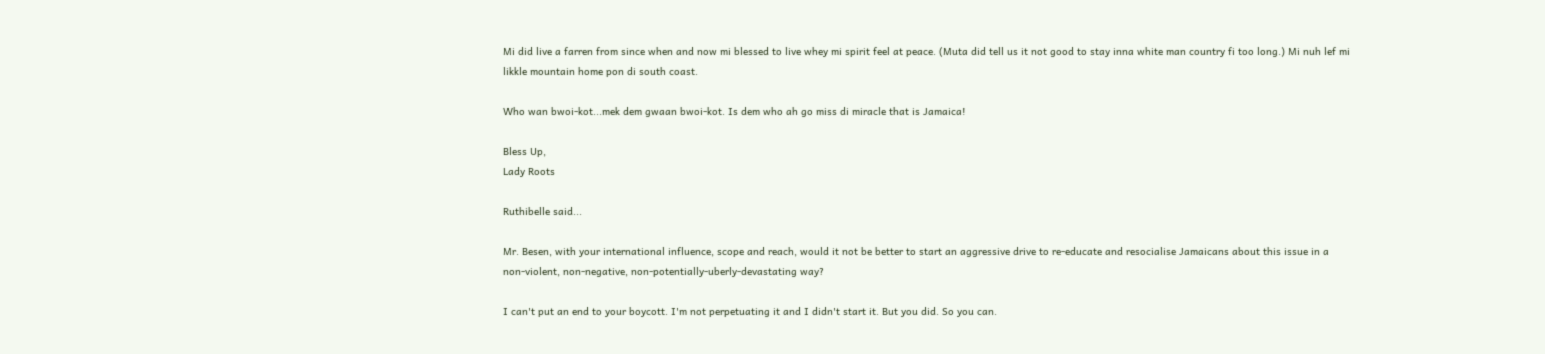Mi did live a farren from since when and now mi blessed to live whey mi spirit feel at peace. (Muta did tell us it not good to stay inna white man country fi too long.) Mi nuh lef mi likkle mountain home pon di south coast.

Who wan bwoi-kot...mek dem gwaan bwoi-kot. Is dem who ah go miss di miracle that is Jamaica!

Bless Up,
Lady Roots

Ruthibelle said...

Mr. Besen, with your international influence, scope and reach, would it not be better to start an aggressive drive to re-educate and resocialise Jamaicans about this issue in a non-violent, non-negative, non-potentially-uberly-devastating way?

I can't put an end to your boycott. I'm not perpetuating it and I didn't start it. But you did. So you can.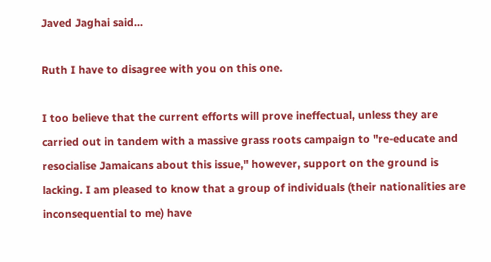Javed Jaghai said...

Ruth I have to disagree with you on this one.

I too believe that the current efforts will prove ineffectual, unless they are carried out in tandem with a massive grass roots campaign to "re-educate and resocialise Jamaicans about this issue," however, support on the ground is lacking. I am pleased to know that a group of individuals (their nationalities are inconsequential to me) have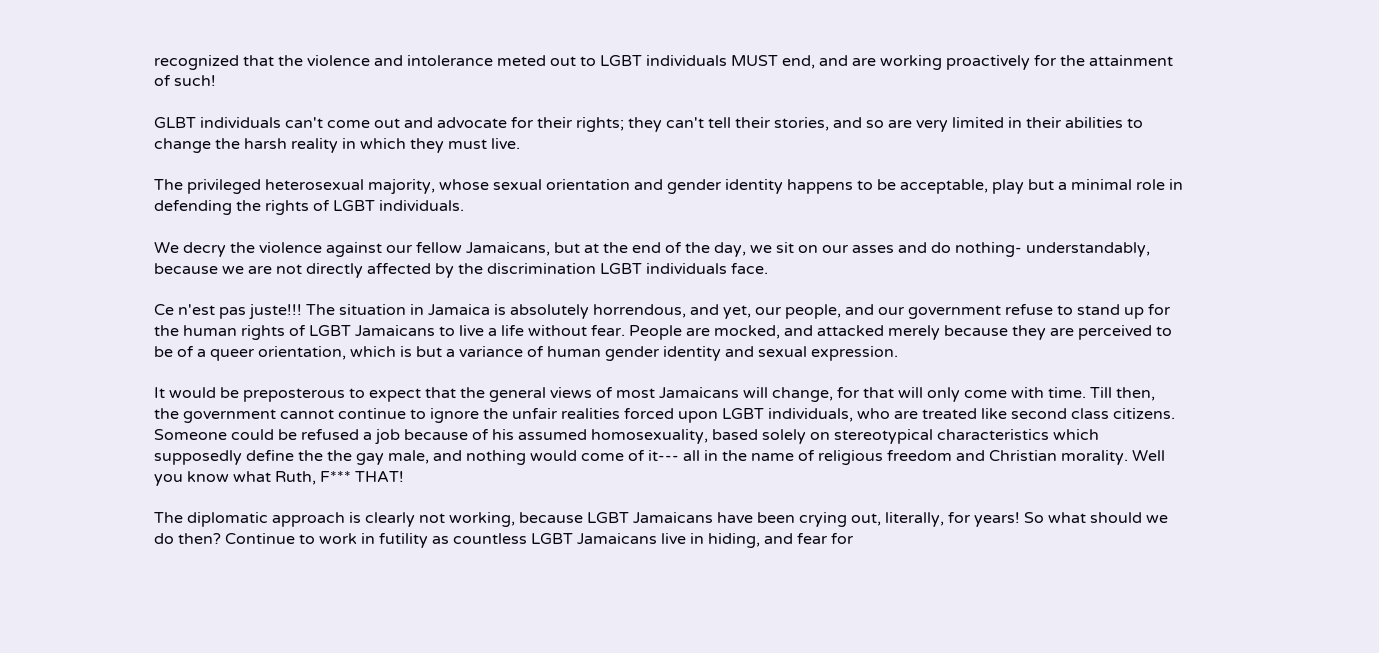recognized that the violence and intolerance meted out to LGBT individuals MUST end, and are working proactively for the attainment of such!

GLBT individuals can't come out and advocate for their rights; they can't tell their stories, and so are very limited in their abilities to change the harsh reality in which they must live.

The privileged heterosexual majority, whose sexual orientation and gender identity happens to be acceptable, play but a minimal role in defending the rights of LGBT individuals.

We decry the violence against our fellow Jamaicans, but at the end of the day, we sit on our asses and do nothing- understandably, because we are not directly affected by the discrimination LGBT individuals face.

Ce n'est pas juste!!! The situation in Jamaica is absolutely horrendous, and yet, our people, and our government refuse to stand up for the human rights of LGBT Jamaicans to live a life without fear. People are mocked, and attacked merely because they are perceived to be of a queer orientation, which is but a variance of human gender identity and sexual expression.

It would be preposterous to expect that the general views of most Jamaicans will change, for that will only come with time. Till then, the government cannot continue to ignore the unfair realities forced upon LGBT individuals, who are treated like second class citizens. Someone could be refused a job because of his assumed homosexuality, based solely on stereotypical characteristics which supposedly define the the gay male, and nothing would come of it--- all in the name of religious freedom and Christian morality. Well you know what Ruth, F*** THAT!

The diplomatic approach is clearly not working, because LGBT Jamaicans have been crying out, literally, for years! So what should we do then? Continue to work in futility as countless LGBT Jamaicans live in hiding, and fear for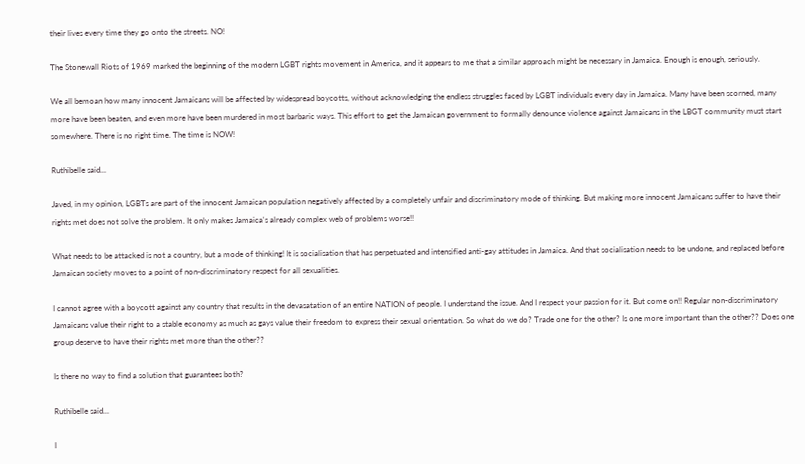their lives every time they go onto the streets. NO!

The Stonewall Riots of 1969 marked the beginning of the modern LGBT rights movement in America, and it appears to me that a similar approach might be necessary in Jamaica. Enough is enough, seriously.

We all bemoan how many innocent Jamaicans will be affected by widespread boycotts, without acknowledging the endless struggles faced by LGBT individuals every day in Jamaica. Many have been scorned, many more have been beaten, and even more have been murdered in most barbaric ways. This effort to get the Jamaican government to formally denounce violence against Jamaicans in the LBGT community must start somewhere. There is no right time. The time is NOW!

Ruthibelle said...

Javed, in my opinion, LGBTs are part of the innocent Jamaican population negatively affected by a completely unfair and discriminatory mode of thinking. But making more innocent Jamaicans suffer to have their rights met does not solve the problem. It only makes Jamaica's already complex web of problems worse!!

What needs to be attacked is not a country, but a mode of thinking! It is socialisation that has perpetuated and intensified anti-gay attitudes in Jamaica. And that socialisation needs to be undone, and replaced before Jamaican society moves to a point of non-discriminatory respect for all sexualities.

I cannot agree with a boycott against any country that results in the devasatation of an entire NATION of people. I understand the issue. And I respect your passion for it. But come on!! Regular non-discriminatory Jamaicans value their right to a stable economy as much as gays value their freedom to express their sexual orientation. So what do we do? Trade one for the other? Is one more important than the other?? Does one group deserve to have their rights met more than the other??

Is there no way to find a solution that guarantees both?

Ruthibelle said...

I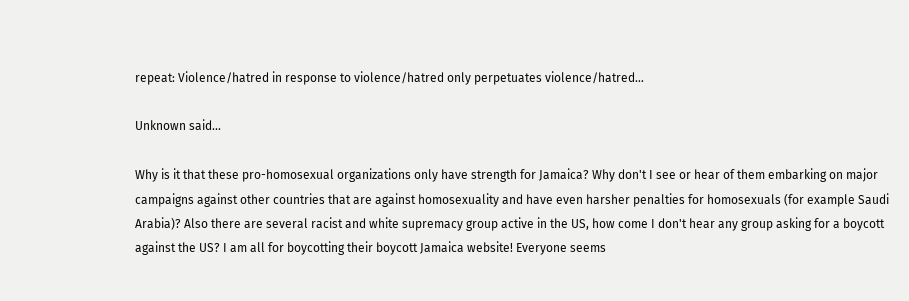repeat: Violence/hatred in response to violence/hatred only perpetuates violence/hatred...

Unknown said...

Why is it that these pro-homosexual organizations only have strength for Jamaica? Why don't I see or hear of them embarking on major campaigns against other countries that are against homosexuality and have even harsher penalties for homosexuals (for example Saudi Arabia)? Also there are several racist and white supremacy group active in the US, how come I don't hear any group asking for a boycott against the US? I am all for boycotting their boycott Jamaica website! Everyone seems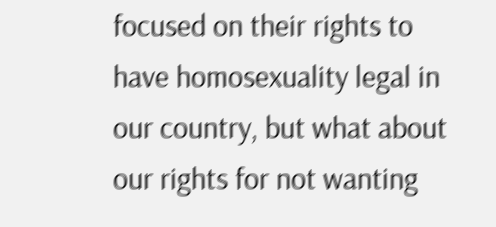focused on their rights to have homosexuality legal in our country, but what about our rights for not wanting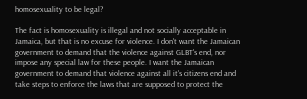homosexuality to be legal?

The fact is homosexuality is illegal and not socially acceptable in Jamaica, but that is no excuse for violence. I don't want the Jamaican government to demand that the violence against GLBT's end, nor impose any special law for these people. I want the Jamaican government to demand that violence against all it's citizens end and take steps to enforce the laws that are supposed to protect the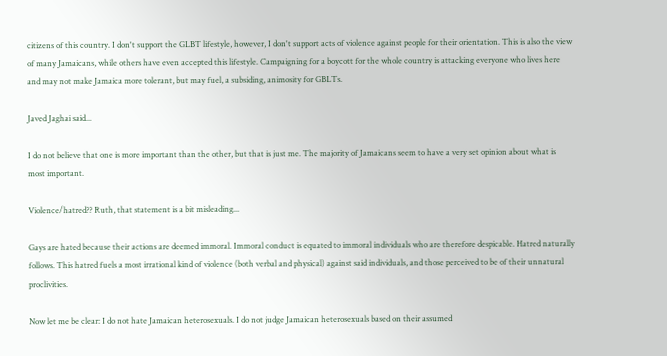citizens of this country. I don't support the GLBT lifestyle, however, I don't support acts of violence against people for their orientation. This is also the view of many Jamaicans, while others have even accepted this lifestyle. Campaigning for a boycott for the whole country is attacking everyone who lives here and may not make Jamaica more tolerant, but may fuel, a subsiding, animosity for GBLTs.

Javed Jaghai said...

I do not believe that one is more important than the other, but that is just me. The majority of Jamaicans seem to have a very set opinion about what is most important.

Violence/hatred?? Ruth, that statement is a bit misleading...

Gays are hated because their actions are deemed immoral. Immoral conduct is equated to immoral individuals who are therefore despicable. Hatred naturally follows. This hatred fuels a most irrational kind of violence (both verbal and physical) against said individuals, and those perceived to be of their unnatural proclivities.

Now let me be clear: I do not hate Jamaican heterosexuals. I do not judge Jamaican heterosexuals based on their assumed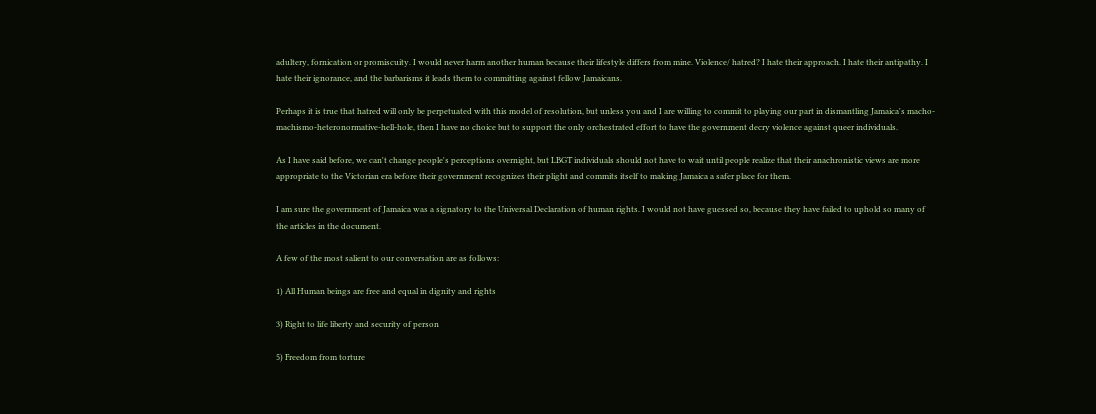adultery, fornication or promiscuity. I would never harm another human because their lifestyle differs from mine. Violence/ hatred? I hate their approach. I hate their antipathy. I hate their ignorance, and the barbarisms it leads them to committing against fellow Jamaicans.

Perhaps it is true that hatred will only be perpetuated with this model of resolution, but unless you and I are willing to commit to playing our part in dismantling Jamaica's macho-machismo-heteronormative-hell-hole, then I have no choice but to support the only orchestrated effort to have the government decry violence against queer individuals.

As I have said before, we can't change people's perceptions overnight, but LBGT individuals should not have to wait until people realize that their anachronistic views are more appropriate to the Victorian era before their government recognizes their plight and commits itself to making Jamaica a safer place for them.

I am sure the government of Jamaica was a signatory to the Universal Declaration of human rights. I would not have guessed so, because they have failed to uphold so many of the articles in the document.

A few of the most salient to our conversation are as follows:

1) All Human beings are free and equal in dignity and rights

3) Right to life liberty and security of person

5) Freedom from torture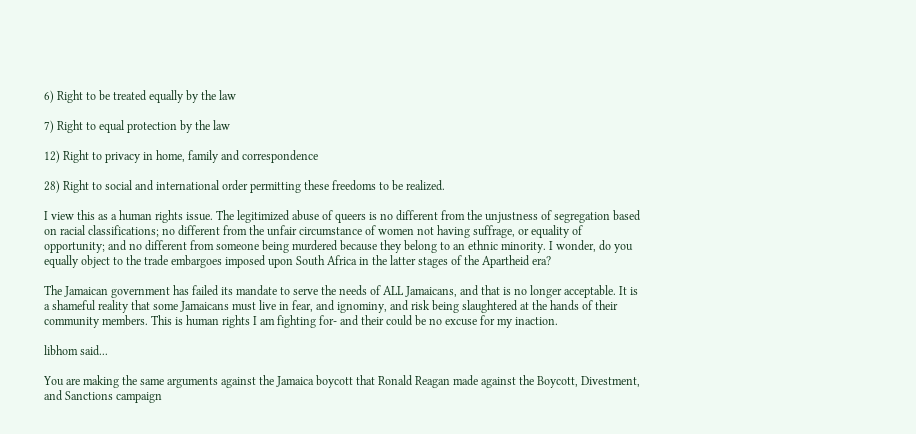6) Right to be treated equally by the law

7) Right to equal protection by the law

12) Right to privacy in home, family and correspondence

28) Right to social and international order permitting these freedoms to be realized.

I view this as a human rights issue. The legitimized abuse of queers is no different from the unjustness of segregation based on racial classifications; no different from the unfair circumstance of women not having suffrage, or equality of opportunity; and no different from someone being murdered because they belong to an ethnic minority. I wonder, do you equally object to the trade embargoes imposed upon South Africa in the latter stages of the Apartheid era?

The Jamaican government has failed its mandate to serve the needs of ALL Jamaicans, and that is no longer acceptable. It is a shameful reality that some Jamaicans must live in fear, and ignominy, and risk being slaughtered at the hands of their community members. This is human rights I am fighting for- and their could be no excuse for my inaction.

libhom said...

You are making the same arguments against the Jamaica boycott that Ronald Reagan made against the Boycott, Divestment, and Sanctions campaign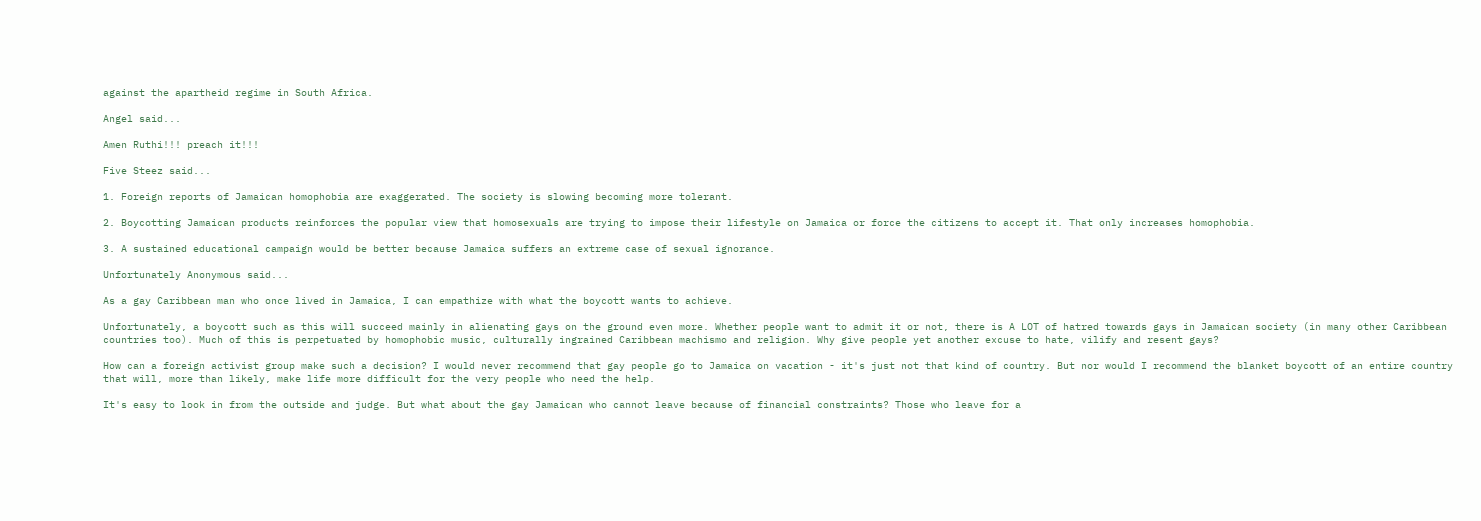against the apartheid regime in South Africa.

Angel said...

Amen Ruthi!!! preach it!!!

Five Steez said...

1. Foreign reports of Jamaican homophobia are exaggerated. The society is slowing becoming more tolerant.

2. Boycotting Jamaican products reinforces the popular view that homosexuals are trying to impose their lifestyle on Jamaica or force the citizens to accept it. That only increases homophobia.

3. A sustained educational campaign would be better because Jamaica suffers an extreme case of sexual ignorance.

Unfortunately Anonymous said...

As a gay Caribbean man who once lived in Jamaica, I can empathize with what the boycott wants to achieve.

Unfortunately, a boycott such as this will succeed mainly in alienating gays on the ground even more. Whether people want to admit it or not, there is A LOT of hatred towards gays in Jamaican society (in many other Caribbean countries too). Much of this is perpetuated by homophobic music, culturally ingrained Caribbean machismo and religion. Why give people yet another excuse to hate, vilify and resent gays?

How can a foreign activist group make such a decision? I would never recommend that gay people go to Jamaica on vacation - it's just not that kind of country. But nor would I recommend the blanket boycott of an entire country that will, more than likely, make life more difficult for the very people who need the help.

It's easy to look in from the outside and judge. But what about the gay Jamaican who cannot leave because of financial constraints? Those who leave for a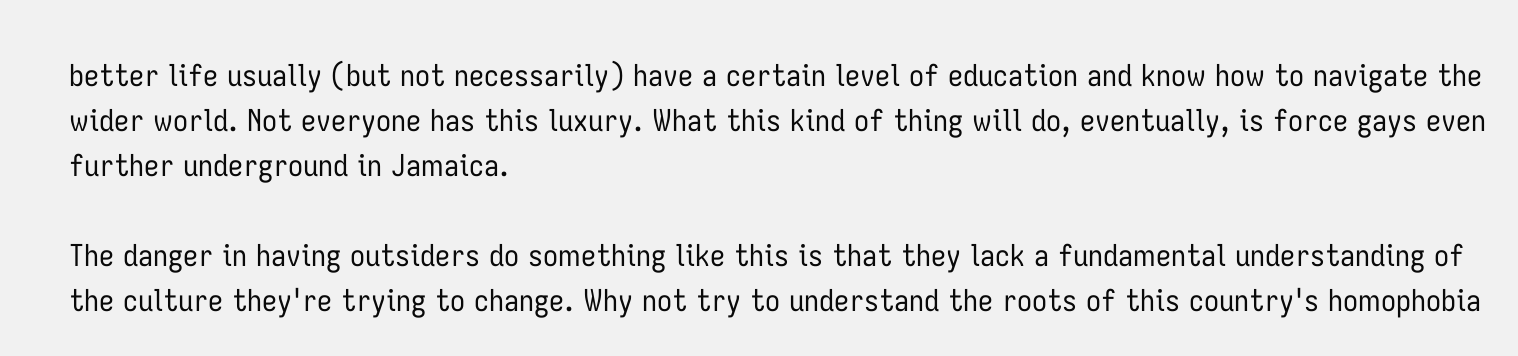better life usually (but not necessarily) have a certain level of education and know how to navigate the wider world. Not everyone has this luxury. What this kind of thing will do, eventually, is force gays even further underground in Jamaica.

The danger in having outsiders do something like this is that they lack a fundamental understanding of the culture they're trying to change. Why not try to understand the roots of this country's homophobia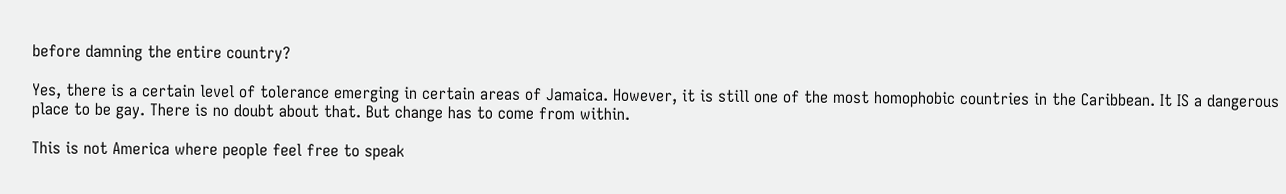before damning the entire country?

Yes, there is a certain level of tolerance emerging in certain areas of Jamaica. However, it is still one of the most homophobic countries in the Caribbean. It IS a dangerous place to be gay. There is no doubt about that. But change has to come from within.

This is not America where people feel free to speak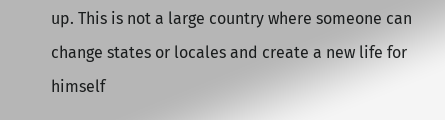up. This is not a large country where someone can change states or locales and create a new life for himself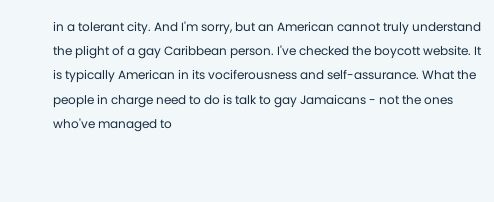in a tolerant city. And I'm sorry, but an American cannot truly understand the plight of a gay Caribbean person. I've checked the boycott website. It is typically American in its vociferousness and self-assurance. What the people in charge need to do is talk to gay Jamaicans - not the ones who've managed to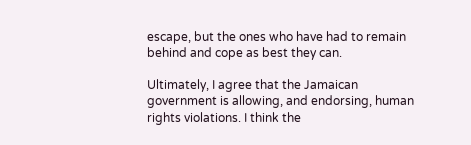escape, but the ones who have had to remain behind and cope as best they can.

Ultimately, I agree that the Jamaican government is allowing, and endorsing, human rights violations. I think the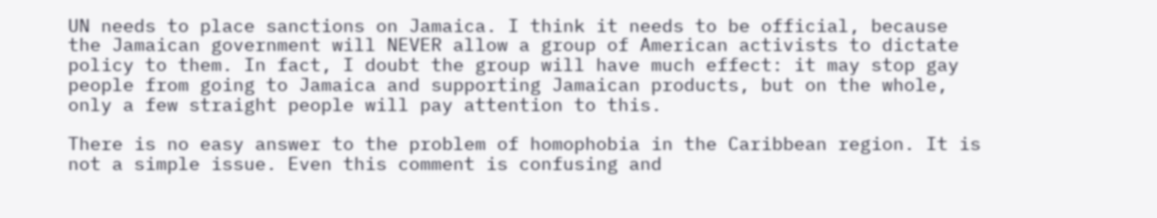UN needs to place sanctions on Jamaica. I think it needs to be official, because the Jamaican government will NEVER allow a group of American activists to dictate policy to them. In fact, I doubt the group will have much effect: it may stop gay people from going to Jamaica and supporting Jamaican products, but on the whole, only a few straight people will pay attention to this.

There is no easy answer to the problem of homophobia in the Caribbean region. It is not a simple issue. Even this comment is confusing and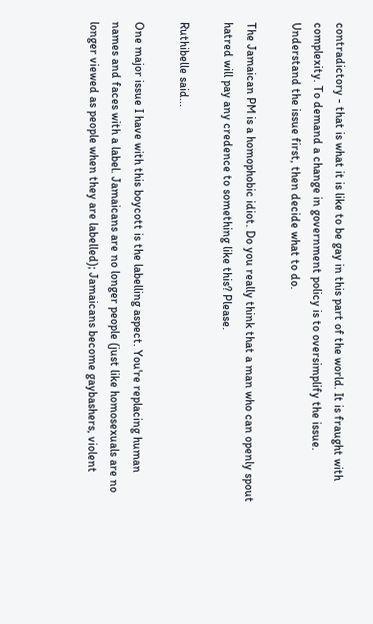contradictory - that is what it is like to be gay in this part of the world. It is fraught with complexity. To demand a change in government policy is to oversimplify the issue. Understand the issue first, then decide what to do.

The Jamaican PM is a homophobic idiot. Do you really think that a man who can openly spout hatred will pay any credence to something like this? Please.

Ruthibelle said...

One major issue I have with this boycott is the labelling aspect. You're replacing human names and faces with a label. Jamaicans are no longer people (just like homosexuals are no longer viewed as people when they are labelled); Jamaicans become gaybashers, violent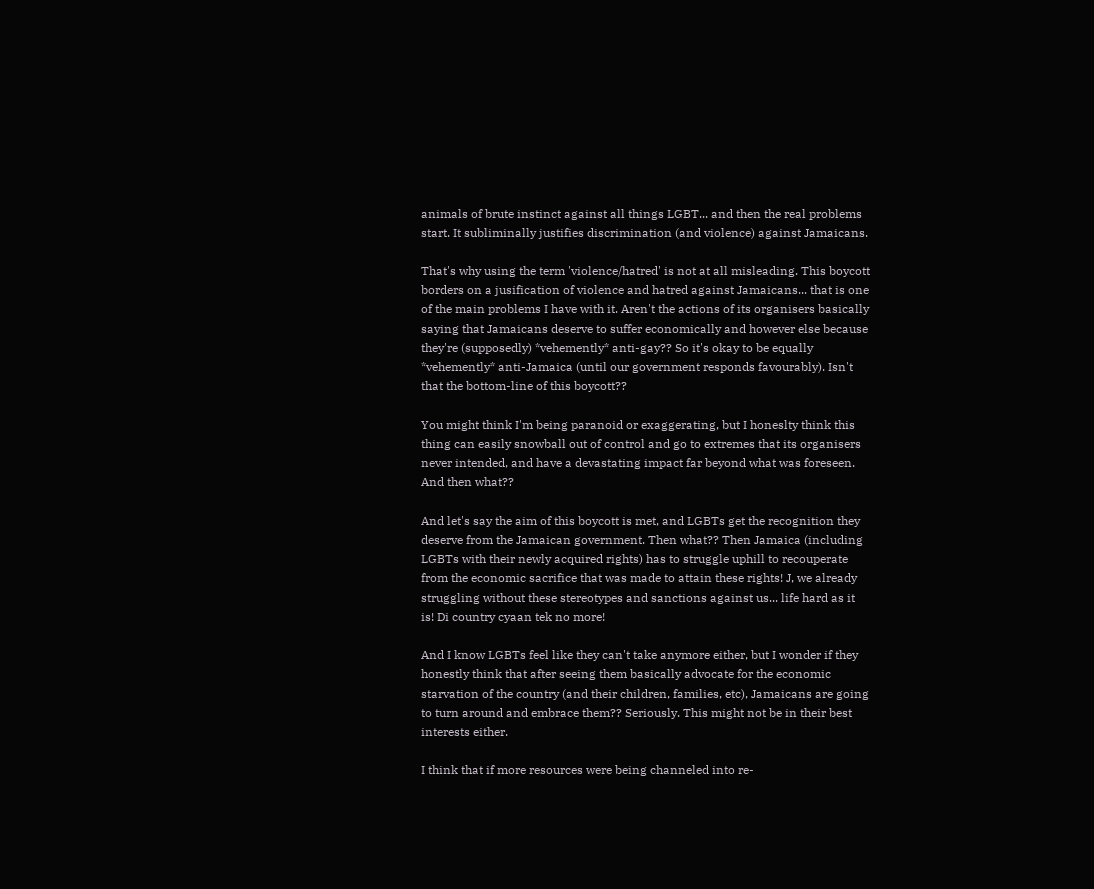animals of brute instinct against all things LGBT... and then the real problems start. It subliminally justifies discrimination (and violence) against Jamaicans.

That's why using the term 'violence/hatred' is not at all misleading. This boycott borders on a jusification of violence and hatred against Jamaicans... that is one of the main problems I have with it. Aren't the actions of its organisers basically saying that Jamaicans deserve to suffer economically and however else because they're (supposedly) *vehemently* anti-gay?? So it's okay to be equally *vehemently* anti-Jamaica (until our government responds favourably). Isn't that the bottom-line of this boycott??

You might think I'm being paranoid or exaggerating, but I honeslty think this thing can easily snowball out of control and go to extremes that its organisers never intended, and have a devastating impact far beyond what was foreseen. And then what??

And let's say the aim of this boycott is met, and LGBTs get the recognition they deserve from the Jamaican government. Then what?? Then Jamaica (including LGBTs with their newly acquired rights) has to struggle uphill to recouperate from the economic sacrifice that was made to attain these rights! J, we already struggling without these stereotypes and sanctions against us... life hard as it is! Di country cyaan tek no more!

And I know LGBTs feel like they can't take anymore either, but I wonder if they honestly think that after seeing them basically advocate for the economic starvation of the country (and their children, families, etc), Jamaicans are going to turn around and embrace them?? Seriously. This might not be in their best interests either.

I think that if more resources were being channeled into re-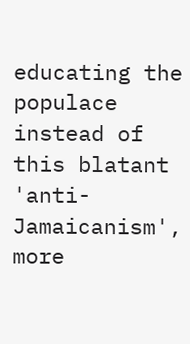educating the populace instead of this blatant 'anti-Jamaicanism', more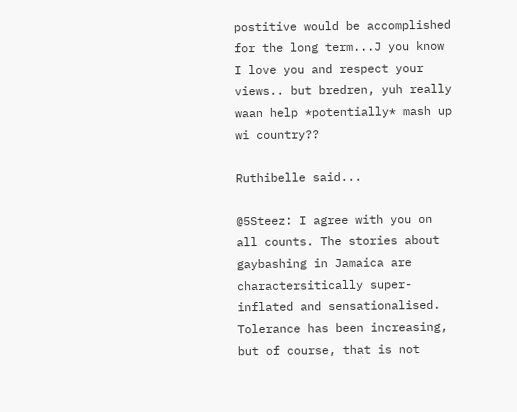postitive would be accomplished for the long term...J you know I love you and respect your views.. but bredren, yuh really waan help *potentially* mash up wi country??

Ruthibelle said...

@5Steez: I agree with you on all counts. The stories about gaybashing in Jamaica are charactersitically super-inflated and sensationalised. Tolerance has been increasing, but of course, that is not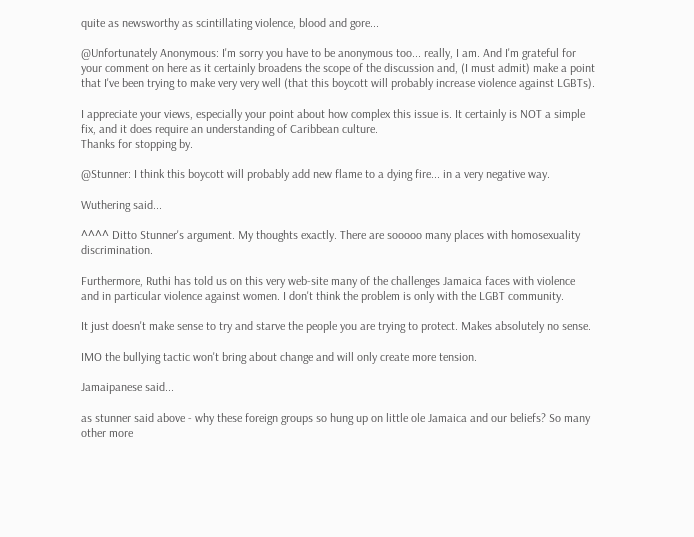quite as newsworthy as scintillating violence, blood and gore...

@Unfortunately Anonymous: I'm sorry you have to be anonymous too... really, I am. And I'm grateful for your comment on here as it certainly broadens the scope of the discussion and, (I must admit) make a point that I've been trying to make very very well (that this boycott will probably increase violence against LGBTs).

I appreciate your views, especially your point about how complex this issue is. It certainly is NOT a simple fix, and it does require an understanding of Caribbean culture.
Thanks for stopping by.

@Stunner: I think this boycott will probably add new flame to a dying fire... in a very negative way.

Wuthering said...

^^^^ Ditto Stunner's argument. My thoughts exactly. There are sooooo many places with homosexuality discrimination.

Furthermore, Ruthi has told us on this very web-site many of the challenges Jamaica faces with violence and in particular violence against women. I don't think the problem is only with the LGBT community.

It just doesn't make sense to try and starve the people you are trying to protect. Makes absolutely no sense.

IMO the bullying tactic won't bring about change and will only create more tension.

Jamaipanese said...

as stunner said above - why these foreign groups so hung up on little ole Jamaica and our beliefs? So many other more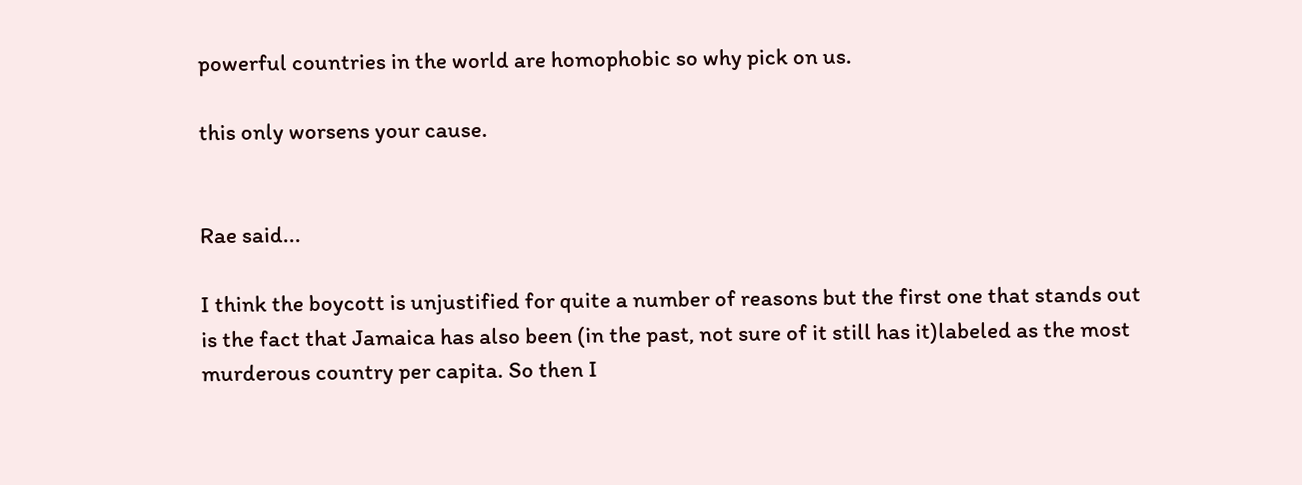powerful countries in the world are homophobic so why pick on us.

this only worsens your cause.


Rae said...

I think the boycott is unjustified for quite a number of reasons but the first one that stands out is the fact that Jamaica has also been (in the past, not sure of it still has it)labeled as the most murderous country per capita. So then I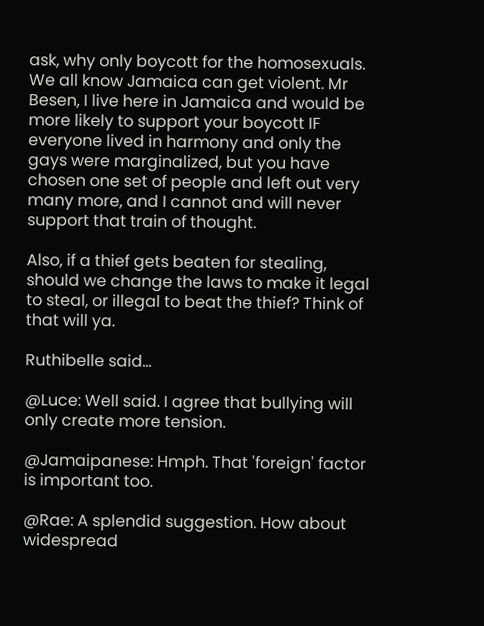ask, why only boycott for the homosexuals. We all know Jamaica can get violent. Mr Besen, I live here in Jamaica and would be more likely to support your boycott IF everyone lived in harmony and only the gays were marginalized, but you have chosen one set of people and left out very many more, and I cannot and will never support that train of thought.

Also, if a thief gets beaten for stealing, should we change the laws to make it legal to steal, or illegal to beat the thief? Think of that will ya.

Ruthibelle said...

@Luce: Well said. I agree that bullying will only create more tension.

@Jamaipanese: Hmph. That 'foreign' factor is important too.

@Rae: A splendid suggestion. How about widespread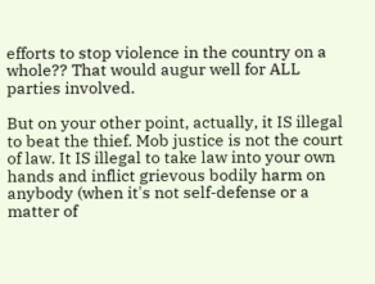efforts to stop violence in the country on a whole?? That would augur well for ALL parties involved.

But on your other point, actually, it IS illegal to beat the thief. Mob justice is not the court of law. It IS illegal to take law into your own hands and inflict grievous bodily harm on anybody (when it's not self-defense or a matter of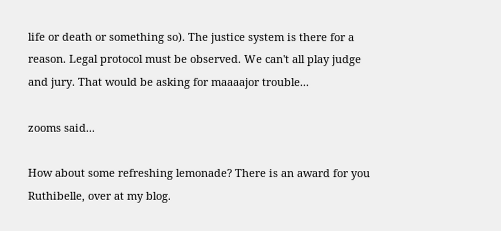life or death or something so). The justice system is there for a reason. Legal protocol must be observed. We can't all play judge and jury. That would be asking for maaaajor trouble...

zooms said...

How about some refreshing lemonade? There is an award for you Ruthibelle, over at my blog.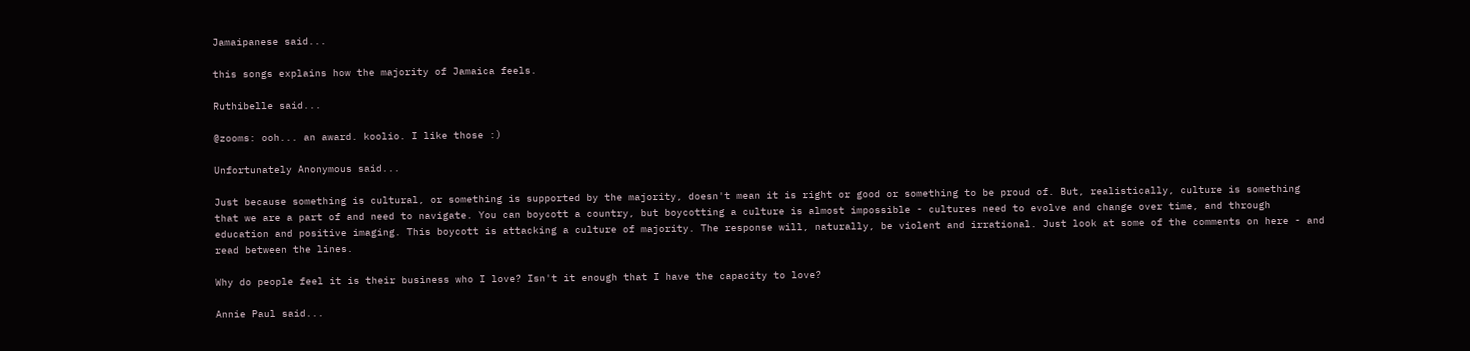Jamaipanese said...

this songs explains how the majority of Jamaica feels.

Ruthibelle said...

@zooms: ooh... an award. koolio. I like those :)

Unfortunately Anonymous said...

Just because something is cultural, or something is supported by the majority, doesn't mean it is right or good or something to be proud of. But, realistically, culture is something that we are a part of and need to navigate. You can boycott a country, but boycotting a culture is almost impossible - cultures need to evolve and change over time, and through education and positive imaging. This boycott is attacking a culture of majority. The response will, naturally, be violent and irrational. Just look at some of the comments on here - and read between the lines.

Why do people feel it is their business who I love? Isn't it enough that I have the capacity to love?

Annie Paul said...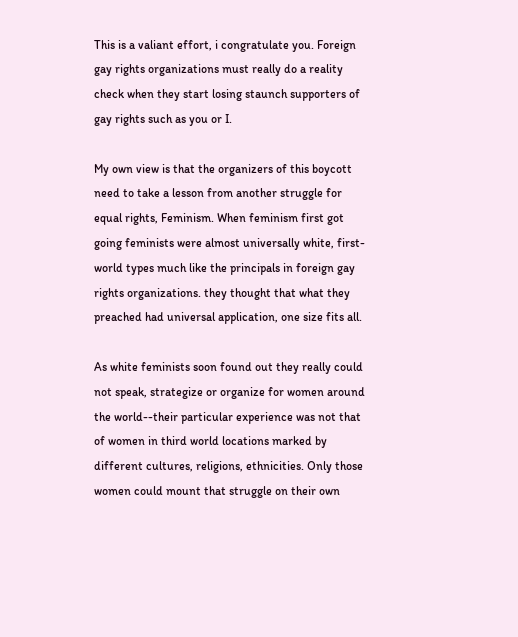This is a valiant effort, i congratulate you. Foreign gay rights organizations must really do a reality check when they start losing staunch supporters of gay rights such as you or I.

My own view is that the organizers of this boycott need to take a lesson from another struggle for equal rights, Feminism. When feminism first got going feminists were almost universally white, first-world types much like the principals in foreign gay rights organizations. they thought that what they preached had universal application, one size fits all.

As white feminists soon found out they really could not speak, strategize or organize for women around the world--their particular experience was not that of women in third world locations marked by different cultures, religions, ethnicities. Only those women could mount that struggle on their own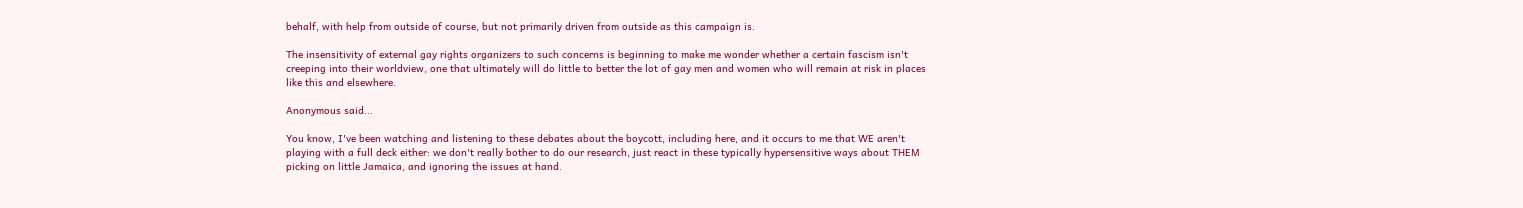behalf, with help from outside of course, but not primarily driven from outside as this campaign is.

The insensitivity of external gay rights organizers to such concerns is beginning to make me wonder whether a certain fascism isn't creeping into their worldview, one that ultimately will do little to better the lot of gay men and women who will remain at risk in places like this and elsewhere.

Anonymous said...

You know, I've been watching and listening to these debates about the boycott, including here, and it occurs to me that WE aren't playing with a full deck either: we don't really bother to do our research, just react in these typically hypersensitive ways about THEM picking on little Jamaica, and ignoring the issues at hand.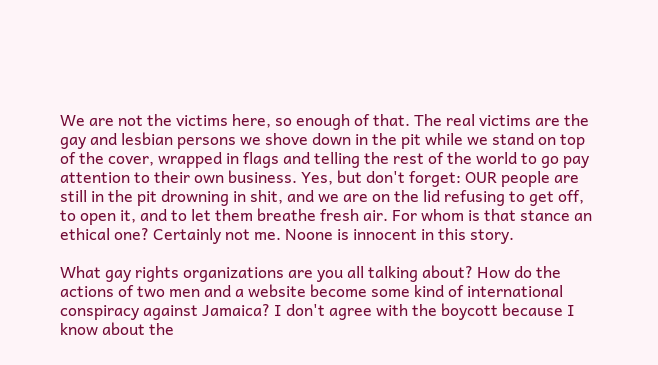We are not the victims here, so enough of that. The real victims are the gay and lesbian persons we shove down in the pit while we stand on top of the cover, wrapped in flags and telling the rest of the world to go pay attention to their own business. Yes, but don't forget: OUR people are still in the pit drowning in shit, and we are on the lid refusing to get off, to open it, and to let them breathe fresh air. For whom is that stance an ethical one? Certainly not me. Noone is innocent in this story.

What gay rights organizations are you all talking about? How do the actions of two men and a website become some kind of international conspiracy against Jamaica? I don't agree with the boycott because I know about the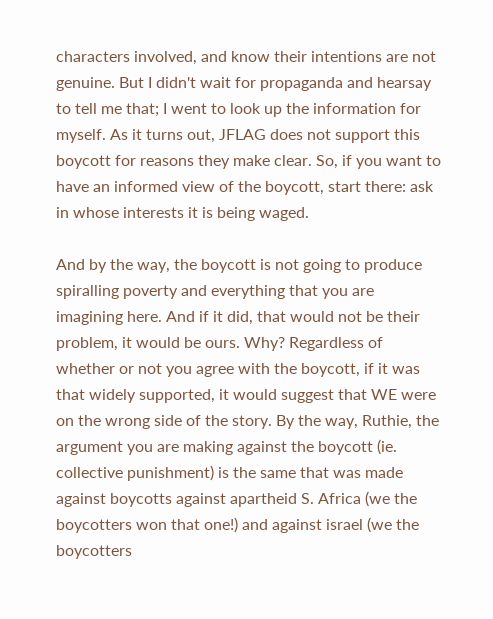characters involved, and know their intentions are not genuine. But I didn't wait for propaganda and hearsay to tell me that; I went to look up the information for myself. As it turns out, JFLAG does not support this boycott for reasons they make clear. So, if you want to have an informed view of the boycott, start there: ask in whose interests it is being waged.

And by the way, the boycott is not going to produce spiralling poverty and everything that you are imagining here. And if it did, that would not be their problem, it would be ours. Why? Regardless of whether or not you agree with the boycott, if it was that widely supported, it would suggest that WE were on the wrong side of the story. By the way, Ruthie, the argument you are making against the boycott (ie. collective punishment) is the same that was made against boycotts against apartheid S. Africa (we the boycotters won that one!) and against israel (we the boycotters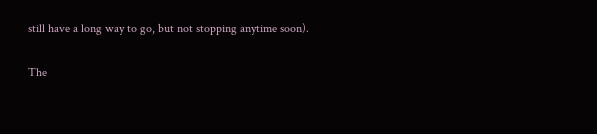still have a long way to go, but not stopping anytime soon).

The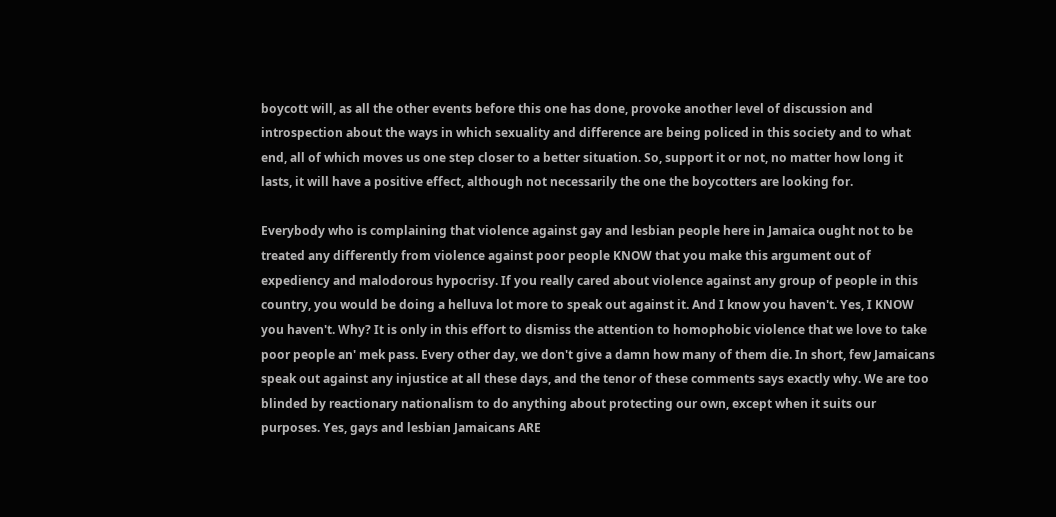boycott will, as all the other events before this one has done, provoke another level of discussion and introspection about the ways in which sexuality and difference are being policed in this society and to what end, all of which moves us one step closer to a better situation. So, support it or not, no matter how long it lasts, it will have a positive effect, although not necessarily the one the boycotters are looking for.

Everybody who is complaining that violence against gay and lesbian people here in Jamaica ought not to be treated any differently from violence against poor people KNOW that you make this argument out of expediency and malodorous hypocrisy. If you really cared about violence against any group of people in this country, you would be doing a helluva lot more to speak out against it. And I know you haven't. Yes, I KNOW you haven't. Why? It is only in this effort to dismiss the attention to homophobic violence that we love to take poor people an' mek pass. Every other day, we don't give a damn how many of them die. In short, few Jamaicans speak out against any injustice at all these days, and the tenor of these comments says exactly why. We are too blinded by reactionary nationalism to do anything about protecting our own, except when it suits our purposes. Yes, gays and lesbian Jamaicans ARE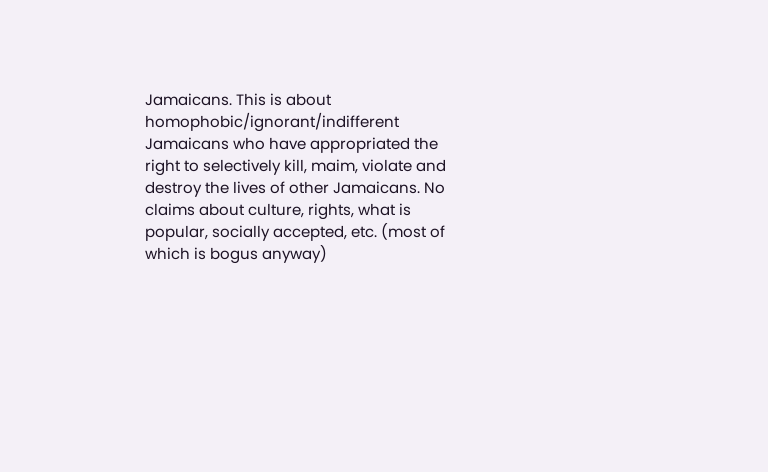Jamaicans. This is about homophobic/ignorant/indifferent Jamaicans who have appropriated the right to selectively kill, maim, violate and destroy the lives of other Jamaicans. No claims about culture, rights, what is popular, socially accepted, etc. (most of which is bogus anyway)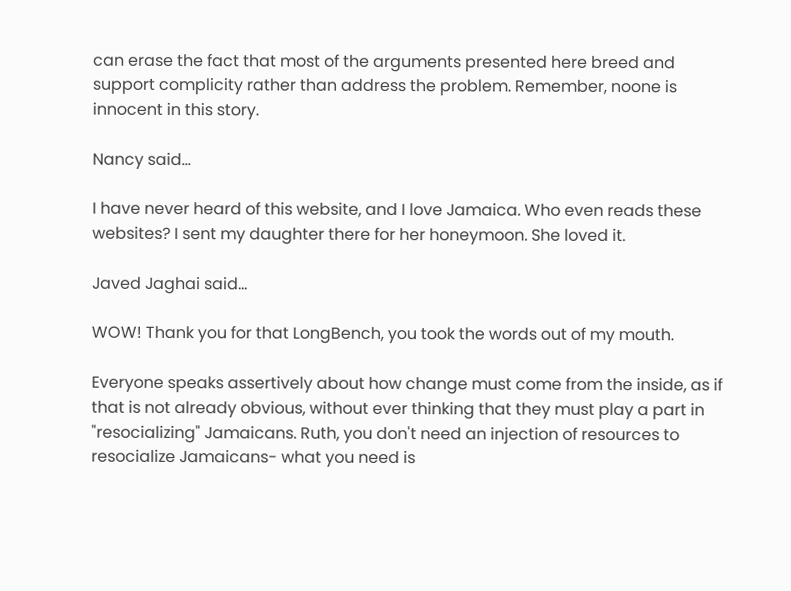can erase the fact that most of the arguments presented here breed and support complicity rather than address the problem. Remember, noone is innocent in this story.

Nancy said...

I have never heard of this website, and I love Jamaica. Who even reads these websites? I sent my daughter there for her honeymoon. She loved it.

Javed Jaghai said...

WOW! Thank you for that LongBench, you took the words out of my mouth.

Everyone speaks assertively about how change must come from the inside, as if that is not already obvious, without ever thinking that they must play a part in "resocializing" Jamaicans. Ruth, you don't need an injection of resources to resocialize Jamaicans- what you need is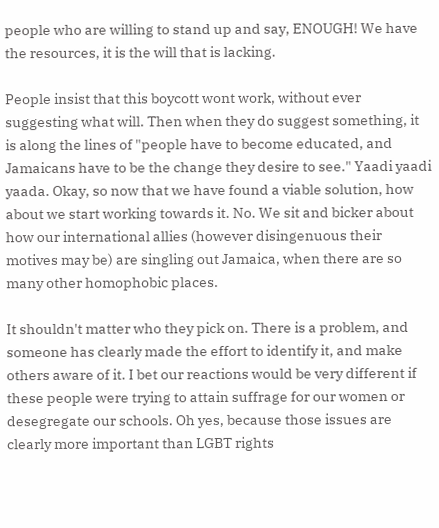people who are willing to stand up and say, ENOUGH! We have the resources, it is the will that is lacking.

People insist that this boycott wont work, without ever suggesting what will. Then when they do suggest something, it is along the lines of "people have to become educated, and Jamaicans have to be the change they desire to see." Yaadi yaadi yaada. Okay, so now that we have found a viable solution, how about we start working towards it. No. We sit and bicker about how our international allies (however disingenuous their motives may be) are singling out Jamaica, when there are so many other homophobic places.

It shouldn't matter who they pick on. There is a problem, and someone has clearly made the effort to identify it, and make others aware of it. I bet our reactions would be very different if these people were trying to attain suffrage for our women or desegregate our schools. Oh yes, because those issues are clearly more important than LGBT rights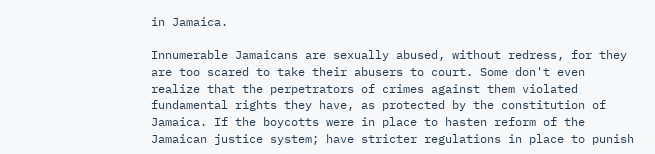in Jamaica.

Innumerable Jamaicans are sexually abused, without redress, for they are too scared to take their abusers to court. Some don't even realize that the perpetrators of crimes against them violated fundamental rights they have, as protected by the constitution of Jamaica. If the boycotts were in place to hasten reform of the Jamaican justice system; have stricter regulations in place to punish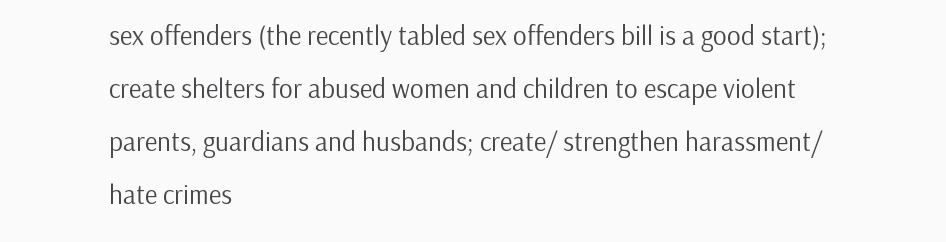sex offenders (the recently tabled sex offenders bill is a good start); create shelters for abused women and children to escape violent parents, guardians and husbands; create/ strengthen harassment/ hate crimes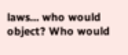laws... who would object? Who would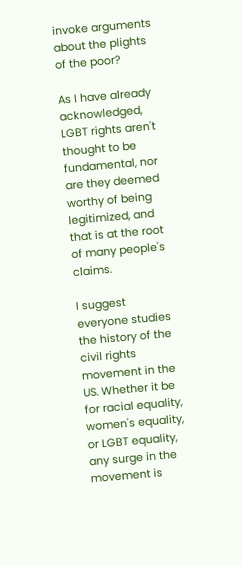invoke arguments about the plights of the poor?

As I have already acknowledged, LGBT rights aren't thought to be fundamental, nor are they deemed worthy of being legitimized, and that is at the root of many people's claims.

I suggest everyone studies the history of the civil rights movement in the US. Whether it be for racial equality, women's equality, or LGBT equality, any surge in the movement is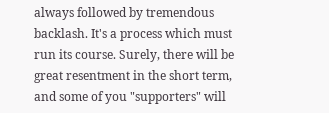always followed by tremendous backlash. It's a process which must run its course. Surely, there will be great resentment in the short term, and some of you "supporters" will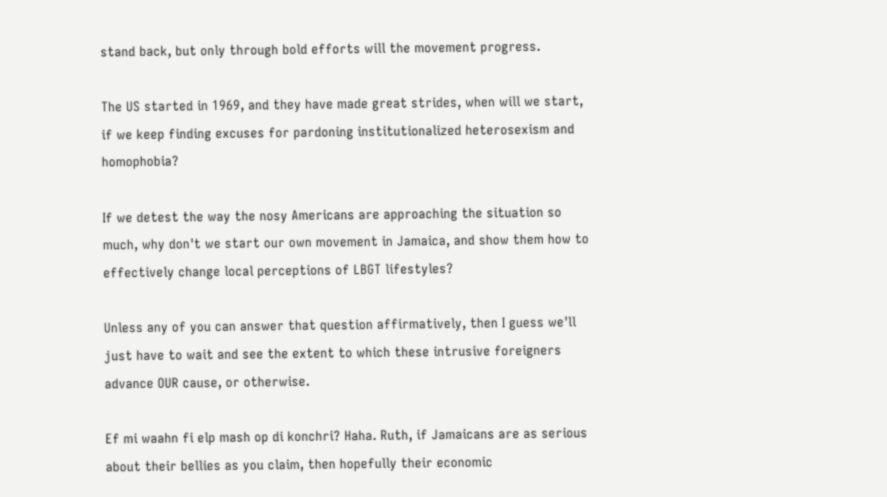stand back, but only through bold efforts will the movement progress.

The US started in 1969, and they have made great strides, when will we start, if we keep finding excuses for pardoning institutionalized heterosexism and homophobia?

If we detest the way the nosy Americans are approaching the situation so much, why don't we start our own movement in Jamaica, and show them how to effectively change local perceptions of LBGT lifestyles?

Unless any of you can answer that question affirmatively, then I guess we'll just have to wait and see the extent to which these intrusive foreigners advance OUR cause, or otherwise.

Ef mi waahn fi elp mash op di konchri? Haha. Ruth, if Jamaicans are as serious about their bellies as you claim, then hopefully their economic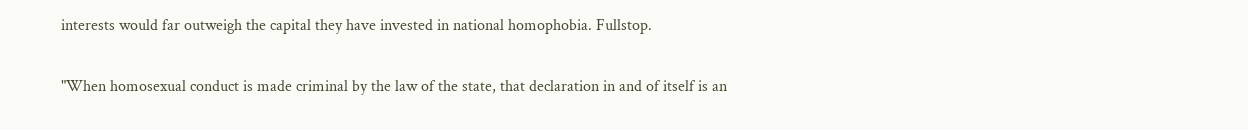interests would far outweigh the capital they have invested in national homophobia. Fullstop.

"When homosexual conduct is made criminal by the law of the state, that declaration in and of itself is an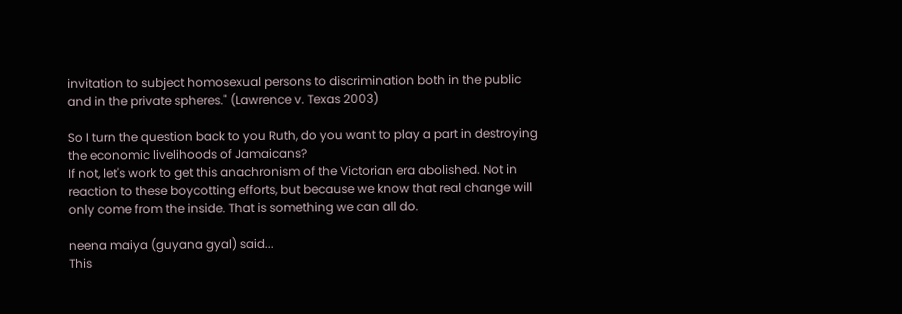invitation to subject homosexual persons to discrimination both in the public and in the private spheres." (Lawrence v. Texas 2003)

So I turn the question back to you Ruth, do you want to play a part in destroying the economic livelihoods of Jamaicans?
If not, let's work to get this anachronism of the Victorian era abolished. Not in reaction to these boycotting efforts, but because we know that real change will only come from the inside. That is something we can all do.

neena maiya (guyana gyal) said...
This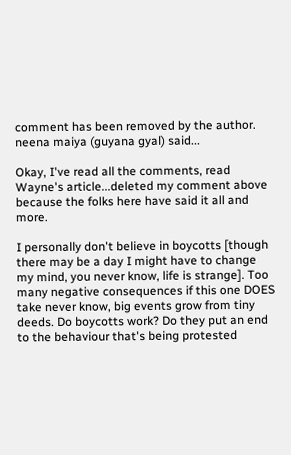comment has been removed by the author.
neena maiya (guyana gyal) said...

Okay, I've read all the comments, read Wayne's article...deleted my comment above because the folks here have said it all and more.

I personally don't believe in boycotts [though there may be a day I might have to change my mind, you never know, life is strange]. Too many negative consequences if this one DOES take never know, big events grow from tiny deeds. Do boycotts work? Do they put an end to the behaviour that's being protested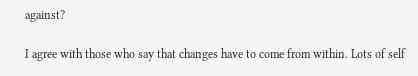against?

I agree with those who say that changes have to come from within. Lots of self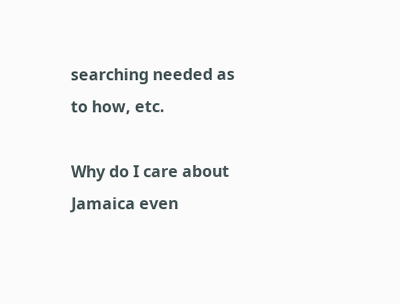searching needed as to how, etc.

Why do I care about Jamaica even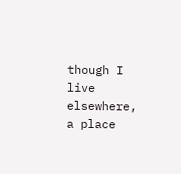though I live elsewhere, a place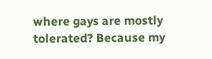where gays are mostly tolerated? Because my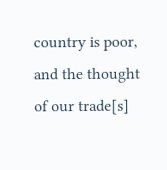country is poor, and the thought of our trade[s]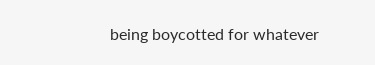being boycotted for whatever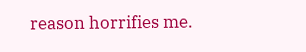reason horrifies me.